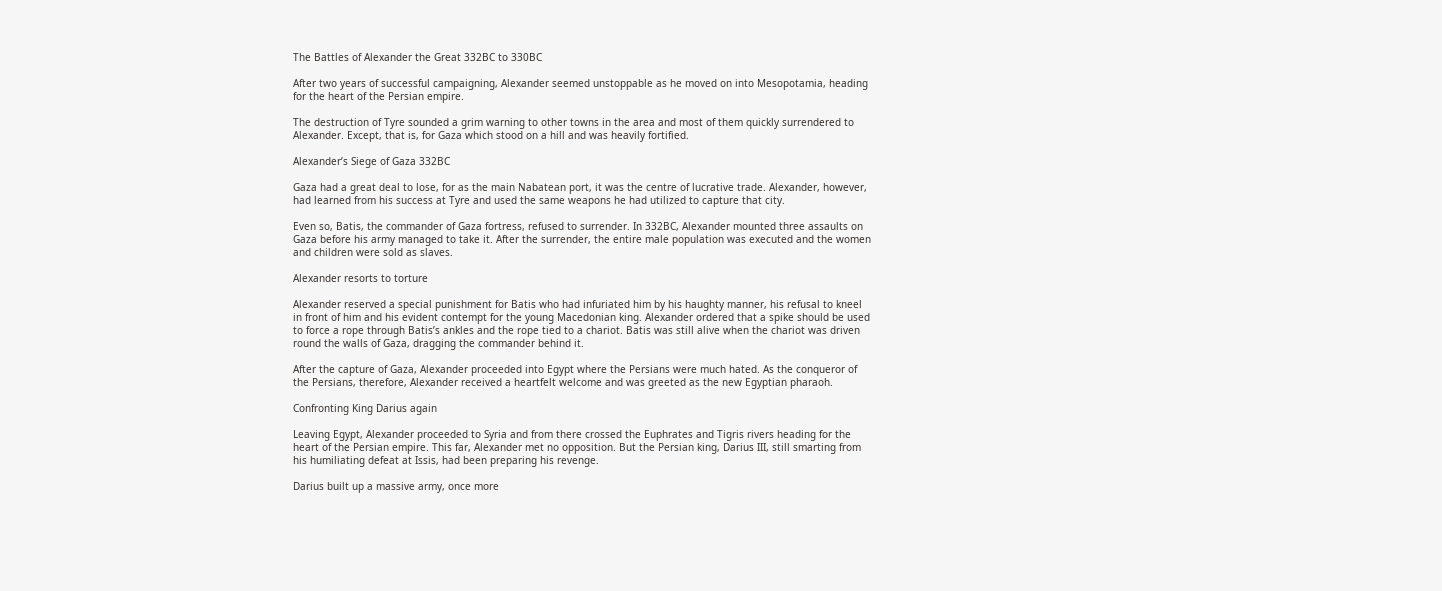The Battles of Alexander the Great 332BC to 330BC

After two years of successful campaigning, Alexander seemed unstoppable as he moved on into Mesopotamia, heading for the heart of the Persian empire.

The destruction of Tyre sounded a grim warning to other towns in the area and most of them quickly surrendered to Alexander. Except, that is, for Gaza which stood on a hill and was heavily fortified.

Alexander’s Siege of Gaza 332BC

Gaza had a great deal to lose, for as the main Nabatean port, it was the centre of lucrative trade. Alexander, however, had learned from his success at Tyre and used the same weapons he had utilized to capture that city.

Even so, Batis, the commander of Gaza fortress, refused to surrender. In 332BC, Alexander mounted three assaults on Gaza before his army managed to take it. After the surrender, the entire male population was executed and the women and children were sold as slaves.

Alexander resorts to torture

Alexander reserved a special punishment for Batis who had infuriated him by his haughty manner, his refusal to kneel in front of him and his evident contempt for the young Macedonian king. Alexander ordered that a spike should be used to force a rope through Batis’s ankles and the rope tied to a chariot. Batis was still alive when the chariot was driven round the walls of Gaza, dragging the commander behind it.

After the capture of Gaza, Alexander proceeded into Egypt where the Persians were much hated. As the conqueror of the Persians, therefore, Alexander received a heartfelt welcome and was greeted as the new Egyptian pharaoh.

Confronting King Darius again

Leaving Egypt, Alexander proceeded to Syria and from there crossed the Euphrates and Tigris rivers heading for the heart of the Persian empire. This far, Alexander met no opposition. But the Persian king, Darius III, still smarting from his humiliating defeat at Issis, had been preparing his revenge.

Darius built up a massive army, once more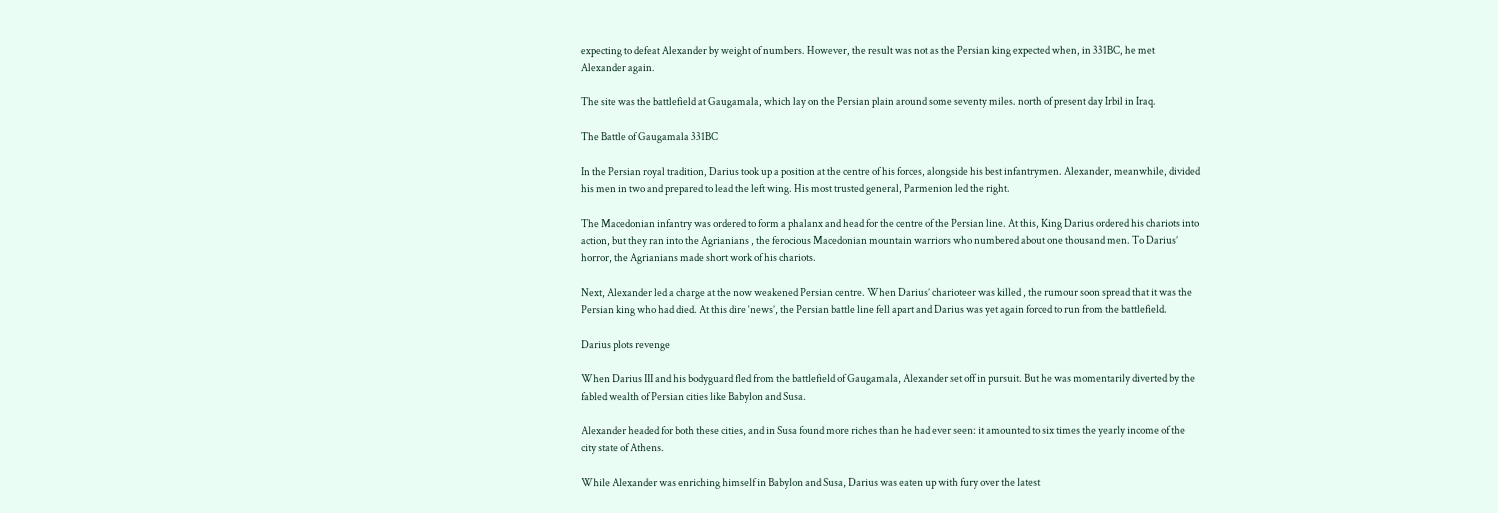expecting to defeat Alexander by weight of numbers. However, the result was not as the Persian king expected when, in 331BC, he met Alexander again.

The site was the battlefield at Gaugamala, which lay on the Persian plain around some seventy miles. north of present day Irbil in Iraq.

The Battle of Gaugamala 331BC

In the Persian royal tradition, Darius took up a position at the centre of his forces, alongside his best infantrymen. Alexander, meanwhile, divided his men in two and prepared to lead the left wing. His most trusted general, Parmenion led the right.

The Macedonian infantry was ordered to form a phalanx and head for the centre of the Persian line. At this, King Darius ordered his chariots into action, but they ran into the Agrianians , the ferocious Macedonian mountain warriors who numbered about one thousand men. To Darius’ horror, the Agrianians made short work of his chariots.

Next, Alexander led a charge at the now weakened Persian centre. When Darius’ charioteer was killed , the rumour soon spread that it was the Persian king who had died. At this dire ‘news’, the Persian battle line fell apart and Darius was yet again forced to run from the battlefield.

Darius plots revenge

When Darius III and his bodyguard fled from the battlefield of Gaugamala, Alexander set off in pursuit. But he was momentarily diverted by the fabled wealth of Persian cities like Babylon and Susa.

Alexander headed for both these cities, and in Susa found more riches than he had ever seen: it amounted to six times the yearly income of the city state of Athens.

While Alexander was enriching himself in Babylon and Susa, Darius was eaten up with fury over the latest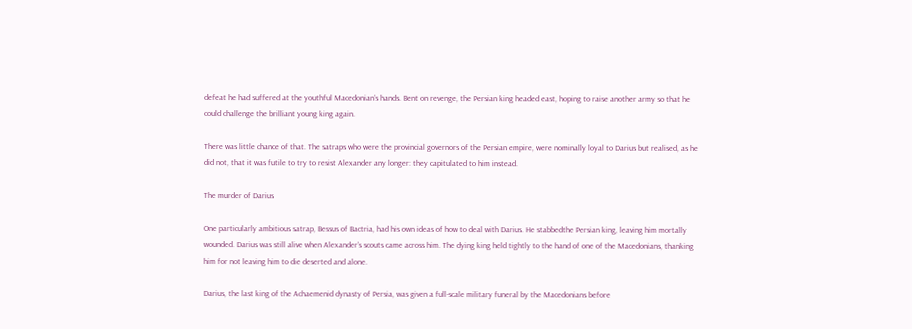defeat he had suffered at the youthful Macedonian’s hands. Bent on revenge, the Persian king headed east, hoping to raise another army so that he could challenge the brilliant young king again.

There was little chance of that. The satraps who were the provincial governors of the Persian empire, were nominally loyal to Darius but realised, as he did not, that it was futile to try to resist Alexander any longer: they capitulated to him instead.

The murder of Darius

One particularly ambitious satrap, Bessus of Bactria, had his own ideas of how to deal with Darius. He stabbedthe Persian king, leaving him mortally wounded. Darius was still alive when Alexander’s scouts came across him. The dying king held tightly to the hand of one of the Macedonians, thanking him for not leaving him to die deserted and alone.

Darius, the last king of the Achaemenid dynasty of Persia, was given a full-scale military funeral by the Macedonians before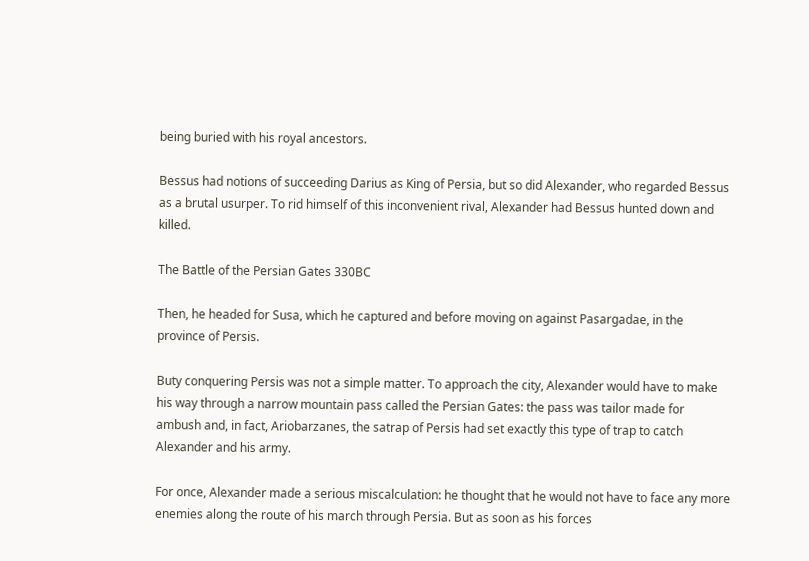being buried with his royal ancestors.

Bessus had notions of succeeding Darius as King of Persia, but so did Alexander, who regarded Bessus as a brutal usurper. To rid himself of this inconvenient rival, Alexander had Bessus hunted down and killed.

The Battle of the Persian Gates 330BC

Then, he headed for Susa, which he captured and before moving on against Pasargadae, in the province of Persis.

Buty conquering Persis was not a simple matter. To approach the city, Alexander would have to make his way through a narrow mountain pass called the Persian Gates: the pass was tailor made for ambush and, in fact, Ariobarzanes, the satrap of Persis had set exactly this type of trap to catch Alexander and his army.

For once, Alexander made a serious miscalculation: he thought that he would not have to face any more enemies along the route of his march through Persia. But as soon as his forces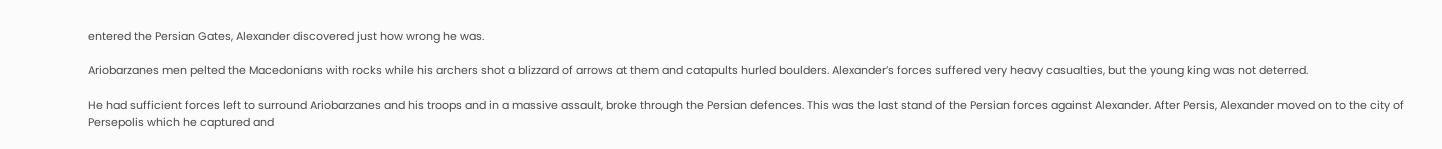entered the Persian Gates, Alexander discovered just how wrong he was.

Ariobarzanes men pelted the Macedonians with rocks while his archers shot a blizzard of arrows at them and catapults hurled boulders. Alexander’s forces suffered very heavy casualties, but the young king was not deterred.

He had sufficient forces left to surround Ariobarzanes and his troops and in a massive assault, broke through the Persian defences. This was the last stand of the Persian forces against Alexander. After Persis, Alexander moved on to the city of Persepolis which he captured and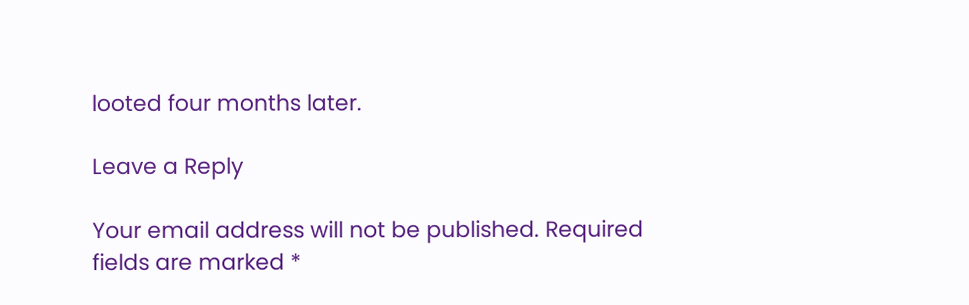looted four months later.

Leave a Reply

Your email address will not be published. Required fields are marked *